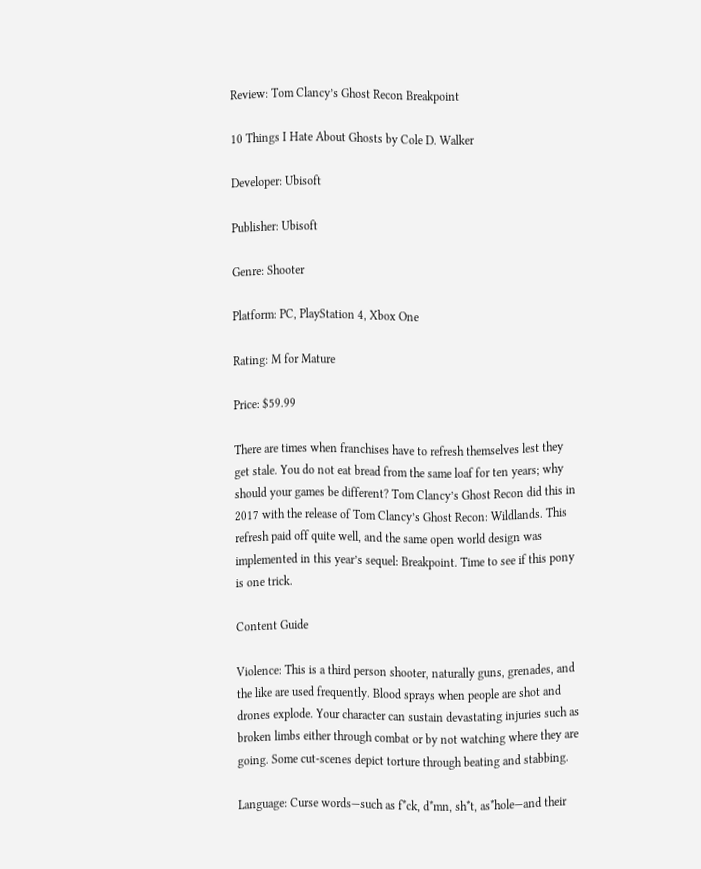Review: Tom Clancy’s Ghost Recon Breakpoint

10 Things I Hate About Ghosts by Cole D. Walker

Developer: Ubisoft

Publisher: Ubisoft

Genre: Shooter

Platform: PC, PlayStation 4, Xbox One

Rating: M for Mature

Price: $59.99

There are times when franchises have to refresh themselves lest they get stale. You do not eat bread from the same loaf for ten years; why should your games be different? Tom Clancy’s Ghost Recon did this in 2017 with the release of Tom Clancy’s Ghost Recon: Wildlands. This refresh paid off quite well, and the same open world design was implemented in this year’s sequel: Breakpoint. Time to see if this pony is one trick.

Content Guide

Violence: This is a third person shooter, naturally guns, grenades, and the like are used frequently. Blood sprays when people are shot and drones explode. Your character can sustain devastating injuries such as broken limbs either through combat or by not watching where they are going. Some cut-scenes depict torture through beating and stabbing.

Language: Curse words—such as f*ck, d*mn, sh*t, as*hole—and their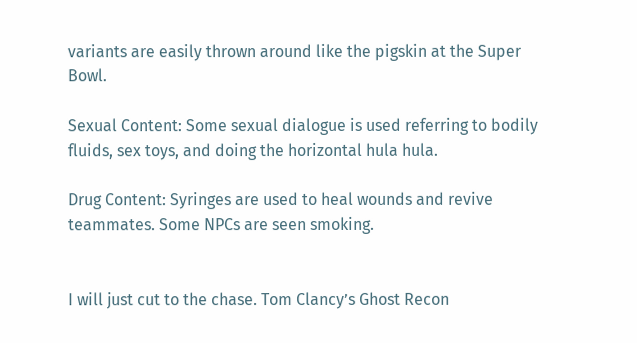variants are easily thrown around like the pigskin at the Super Bowl.

Sexual Content: Some sexual dialogue is used referring to bodily fluids, sex toys, and doing the horizontal hula hula.

Drug Content: Syringes are used to heal wounds and revive teammates. Some NPCs are seen smoking.


I will just cut to the chase. Tom Clancy’s Ghost Recon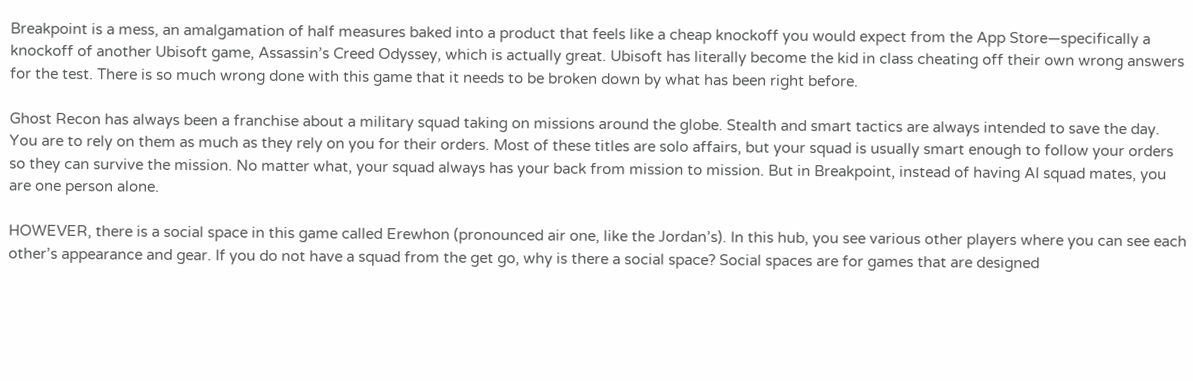Breakpoint is a mess, an amalgamation of half measures baked into a product that feels like a cheap knockoff you would expect from the App Store—specifically a knockoff of another Ubisoft game, Assassin’s Creed Odyssey, which is actually great. Ubisoft has literally become the kid in class cheating off their own wrong answers for the test. There is so much wrong done with this game that it needs to be broken down by what has been right before.

Ghost Recon has always been a franchise about a military squad taking on missions around the globe. Stealth and smart tactics are always intended to save the day. You are to rely on them as much as they rely on you for their orders. Most of these titles are solo affairs, but your squad is usually smart enough to follow your orders so they can survive the mission. No matter what, your squad always has your back from mission to mission. But in Breakpoint, instead of having AI squad mates, you are one person alone.

HOWEVER, there is a social space in this game called Erewhon (pronounced air one, like the Jordan’s). In this hub, you see various other players where you can see each other’s appearance and gear. If you do not have a squad from the get go, why is there a social space? Social spaces are for games that are designed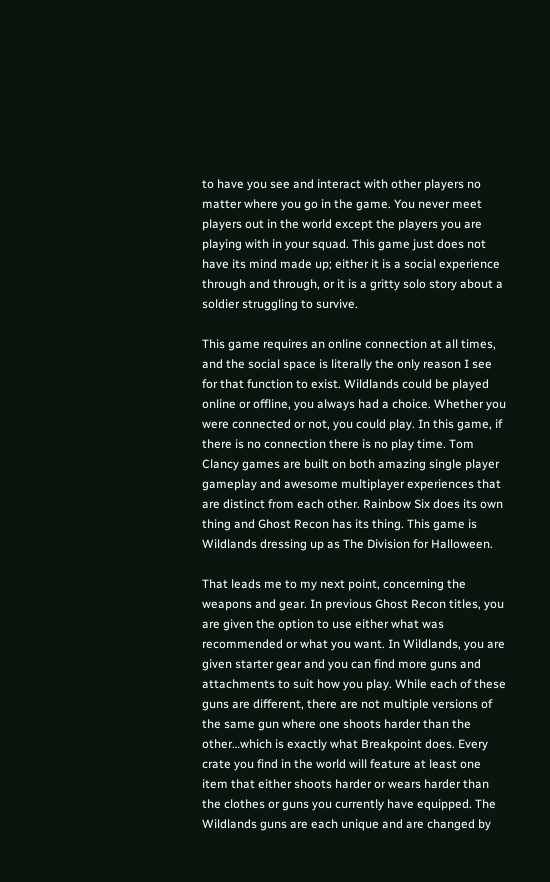to have you see and interact with other players no matter where you go in the game. You never meet players out in the world except the players you are playing with in your squad. This game just does not have its mind made up; either it is a social experience through and through, or it is a gritty solo story about a soldier struggling to survive.

This game requires an online connection at all times, and the social space is literally the only reason I see for that function to exist. Wildlands could be played online or offline, you always had a choice. Whether you were connected or not, you could play. In this game, if there is no connection there is no play time. Tom Clancy games are built on both amazing single player gameplay and awesome multiplayer experiences that are distinct from each other. Rainbow Six does its own thing and Ghost Recon has its thing. This game is Wildlands dressing up as The Division for Halloween.

That leads me to my next point, concerning the weapons and gear. In previous Ghost Recon titles, you are given the option to use either what was recommended or what you want. In Wildlands, you are given starter gear and you can find more guns and attachments to suit how you play. While each of these guns are different, there are not multiple versions of the same gun where one shoots harder than the other…which is exactly what Breakpoint does. Every crate you find in the world will feature at least one item that either shoots harder or wears harder than the clothes or guns you currently have equipped. The Wildlands guns are each unique and are changed by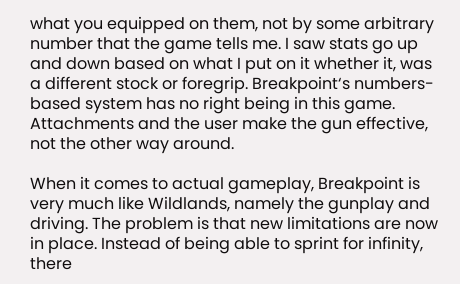what you equipped on them, not by some arbitrary number that the game tells me. I saw stats go up and down based on what I put on it whether it, was a different stock or foregrip. Breakpoint‘s numbers-based system has no right being in this game. Attachments and the user make the gun effective, not the other way around.

When it comes to actual gameplay, Breakpoint is very much like Wildlands, namely the gunplay and driving. The problem is that new limitations are now in place. Instead of being able to sprint for infinity, there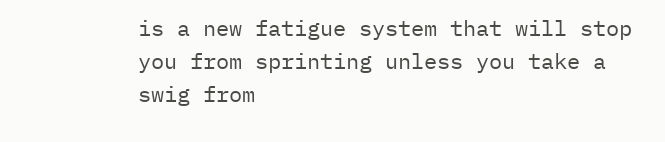is a new fatigue system that will stop you from sprinting unless you take a swig from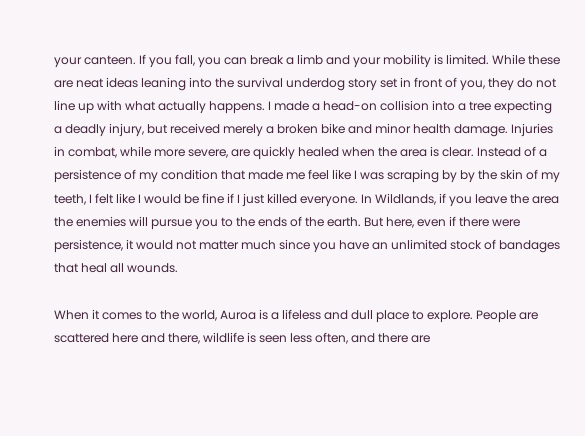your canteen. If you fall, you can break a limb and your mobility is limited. While these are neat ideas leaning into the survival underdog story set in front of you, they do not line up with what actually happens. I made a head-on collision into a tree expecting a deadly injury, but received merely a broken bike and minor health damage. Injuries in combat, while more severe, are quickly healed when the area is clear. Instead of a persistence of my condition that made me feel like I was scraping by by the skin of my teeth, I felt like I would be fine if I just killed everyone. In Wildlands, if you leave the area the enemies will pursue you to the ends of the earth. But here, even if there were persistence, it would not matter much since you have an unlimited stock of bandages that heal all wounds.

When it comes to the world, Auroa is a lifeless and dull place to explore. People are scattered here and there, wildlife is seen less often, and there are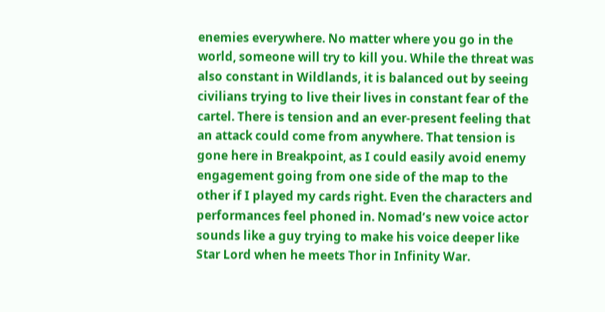enemies everywhere. No matter where you go in the world, someone will try to kill you. While the threat was also constant in Wildlands, it is balanced out by seeing civilians trying to live their lives in constant fear of the cartel. There is tension and an ever-present feeling that an attack could come from anywhere. That tension is gone here in Breakpoint, as I could easily avoid enemy engagement going from one side of the map to the other if I played my cards right. Even the characters and performances feel phoned in. Nomad’s new voice actor sounds like a guy trying to make his voice deeper like Star Lord when he meets Thor in Infinity War.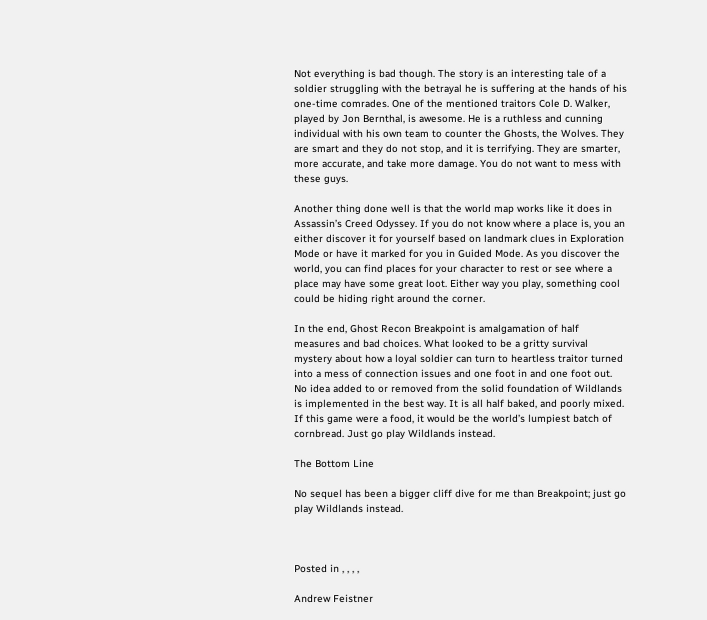Not everything is bad though. The story is an interesting tale of a soldier struggling with the betrayal he is suffering at the hands of his one-time comrades. One of the mentioned traitors Cole D. Walker, played by Jon Bernthal, is awesome. He is a ruthless and cunning individual with his own team to counter the Ghosts, the Wolves. They are smart and they do not stop, and it is terrifying. They are smarter, more accurate, and take more damage. You do not want to mess with these guys.

Another thing done well is that the world map works like it does in Assassin’s Creed Odyssey. If you do not know where a place is, you an either discover it for yourself based on landmark clues in Exploration Mode or have it marked for you in Guided Mode. As you discover the world, you can find places for your character to rest or see where a place may have some great loot. Either way you play, something cool could be hiding right around the corner.

In the end, Ghost Recon Breakpoint is amalgamation of half measures and bad choices. What looked to be a gritty survival mystery about how a loyal soldier can turn to heartless traitor turned into a mess of connection issues and one foot in and one foot out. No idea added to or removed from the solid foundation of Wildlands is implemented in the best way. It is all half baked, and poorly mixed. If this game were a food, it would be the world’s lumpiest batch of cornbread. Just go play Wildlands instead.

The Bottom Line

No sequel has been a bigger cliff dive for me than Breakpoint; just go play Wildlands instead.



Posted in , , , ,

Andrew Feistner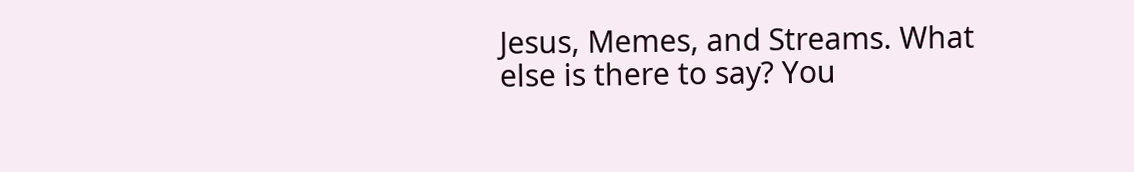Jesus, Memes, and Streams. What else is there to say? You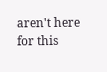aren't here for this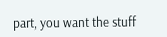part, you want the stuff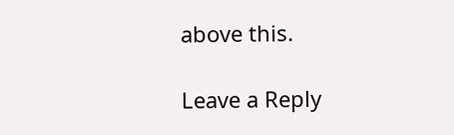above this.

Leave a Reply